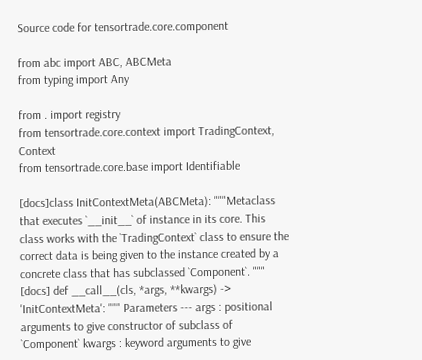Source code for tensortrade.core.component

from abc import ABC, ABCMeta
from typing import Any

from . import registry
from tensortrade.core.context import TradingContext, Context
from tensortrade.core.base import Identifiable

[docs]class InitContextMeta(ABCMeta): """Metaclass that executes `__init__` of instance in its core. This class works with the `TradingContext` class to ensure the correct data is being given to the instance created by a concrete class that has subclassed `Component`. """
[docs] def __call__(cls, *args, **kwargs) -> 'InitContextMeta': """ Parameters --- args : positional arguments to give constructor of subclass of `Component` kwargs : keyword arguments to give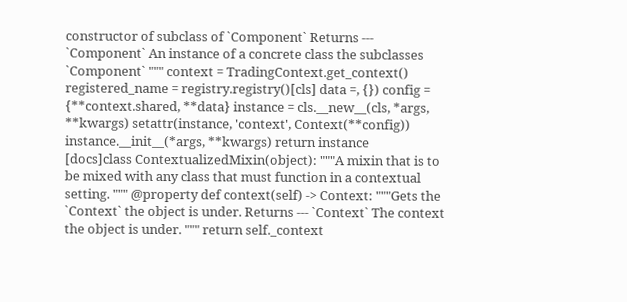constructor of subclass of `Component` Returns --- `Component` An instance of a concrete class the subclasses `Component` """ context = TradingContext.get_context() registered_name = registry.registry()[cls] data =, {}) config = {**context.shared, **data} instance = cls.__new__(cls, *args, **kwargs) setattr(instance, 'context', Context(**config)) instance.__init__(*args, **kwargs) return instance
[docs]class ContextualizedMixin(object): """A mixin that is to be mixed with any class that must function in a contextual setting. """ @property def context(self) -> Context: """Gets the `Context` the object is under. Returns --- `Context` The context the object is under. """ return self._context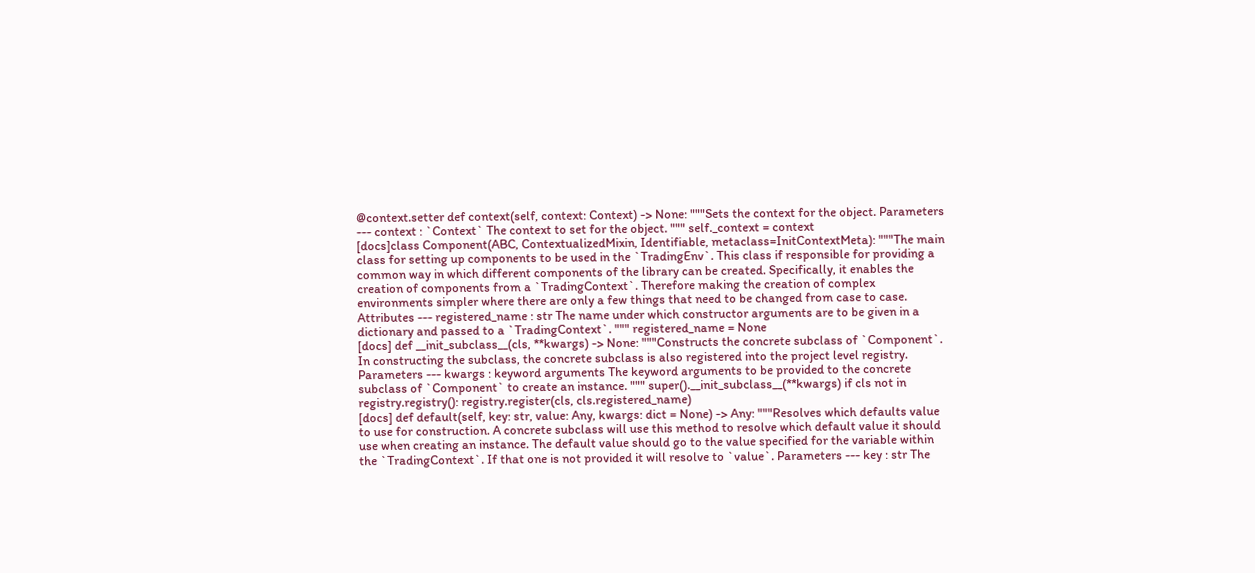@context.setter def context(self, context: Context) -> None: """Sets the context for the object. Parameters --- context : `Context` The context to set for the object. """ self._context = context
[docs]class Component(ABC, ContextualizedMixin, Identifiable, metaclass=InitContextMeta): """The main class for setting up components to be used in the `TradingEnv`. This class if responsible for providing a common way in which different components of the library can be created. Specifically, it enables the creation of components from a `TradingContext`. Therefore making the creation of complex environments simpler where there are only a few things that need to be changed from case to case. Attributes --- registered_name : str The name under which constructor arguments are to be given in a dictionary and passed to a `TradingContext`. """ registered_name = None
[docs] def __init_subclass__(cls, **kwargs) -> None: """Constructs the concrete subclass of `Component`. In constructing the subclass, the concrete subclass is also registered into the project level registry. Parameters --- kwargs : keyword arguments The keyword arguments to be provided to the concrete subclass of `Component` to create an instance. """ super().__init_subclass__(**kwargs) if cls not in registry.registry(): registry.register(cls, cls.registered_name)
[docs] def default(self, key: str, value: Any, kwargs: dict = None) -> Any: """Resolves which defaults value to use for construction. A concrete subclass will use this method to resolve which default value it should use when creating an instance. The default value should go to the value specified for the variable within the `TradingContext`. If that one is not provided it will resolve to `value`. Parameters --- key : str The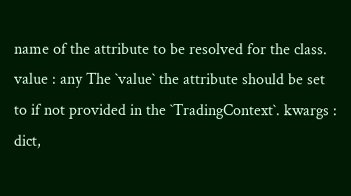name of the attribute to be resolved for the class. value : any The `value` the attribute should be set to if not provided in the `TradingContext`. kwargs : dict,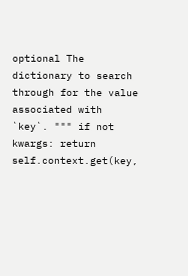optional The dictionary to search through for the value associated with `key`. """ if not kwargs: return self.context.get(key,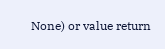None) or value return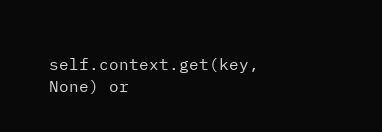self.context.get(key, None) or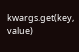kwargs.get(key, value)